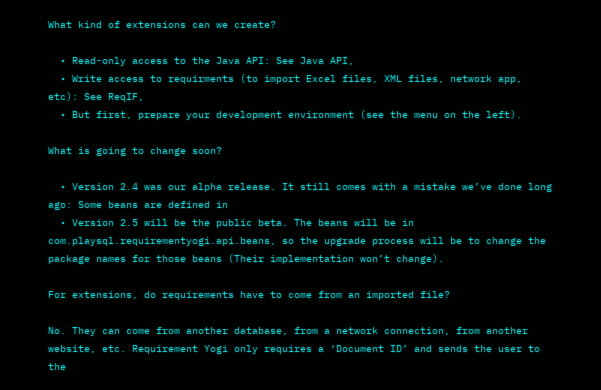What kind of extensions can we create?

  • Read-only access to the Java API: See Java API,
  • Write access to requirments (to import Excel files, XML files, network app, etc): See ReqIF,
  • But first, prepare your development environment (see the menu on the left).

What is going to change soon?

  • Version 2.4 was our alpha release. It still comes with a mistake we’ve done long ago: Some beans are defined in
  • Version 2.5 will be the public beta. The beans will be in com.playsql.requirementyogi.api.beans, so the upgrade process will be to change the package names for those beans (Their implementation won’t change).

For extensions, do requirements have to come from an imported file?

No. They can come from another database, from a network connection, from another website, etc. Requirement Yogi only requires a ‘Document ID’ and sends the user to the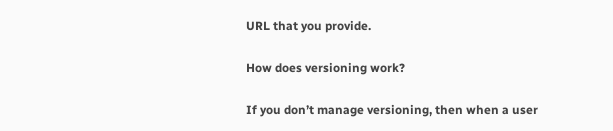URL that you provide.

How does versioning work?

If you don’t manage versioning, then when a user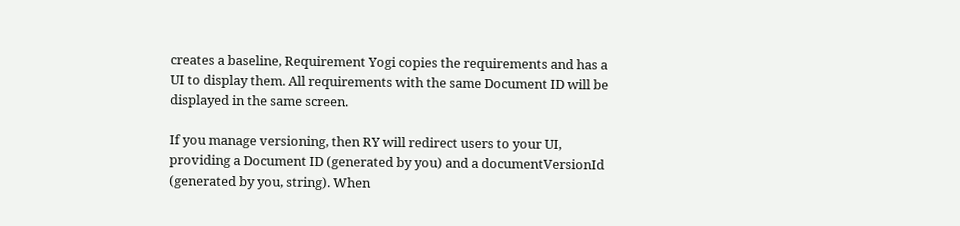creates a baseline, Requirement Yogi copies the requirements and has a UI to display them. All requirements with the same Document ID will be displayed in the same screen.

If you manage versioning, then RY will redirect users to your UI, providing a Document ID (generated by you) and a documentVersionId (generated by you, string). When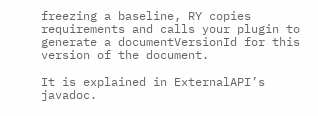freezing a baseline, RY copies requirements and calls your plugin to generate a documentVersionId for this version of the document.

It is explained in ExternalAPI’s javadoc.